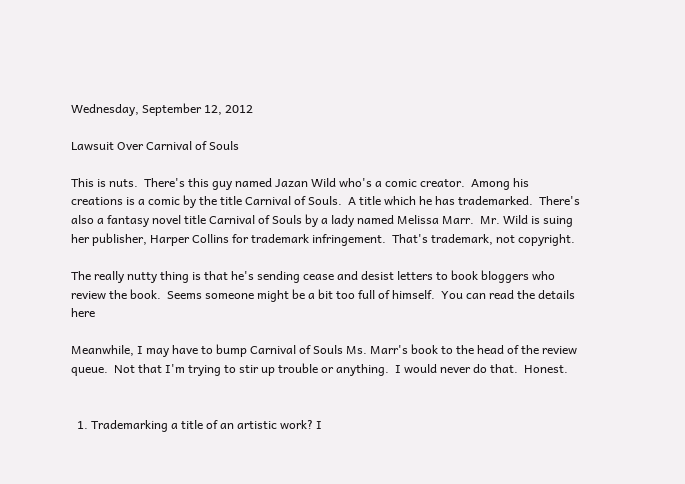Wednesday, September 12, 2012

Lawsuit Over Carnival of Souls

This is nuts.  There's this guy named Jazan Wild who's a comic creator.  Among his creations is a comic by the title Carnival of Souls.  A title which he has trademarked.  There's also a fantasy novel title Carnival of Souls by a lady named Melissa Marr.  Mr. Wild is suing her publisher, Harper Collins for trademark infringement.  That's trademark, not copyright.

The really nutty thing is that he's sending cease and desist letters to book bloggers who review the book.  Seems someone might be a bit too full of himself.  You can read the details here

Meanwhile, I may have to bump Carnival of Souls Ms. Marr's book to the head of the review queue.  Not that I'm trying to stir up trouble or anything.  I would never do that.  Honest.


  1. Trademarking a title of an artistic work? I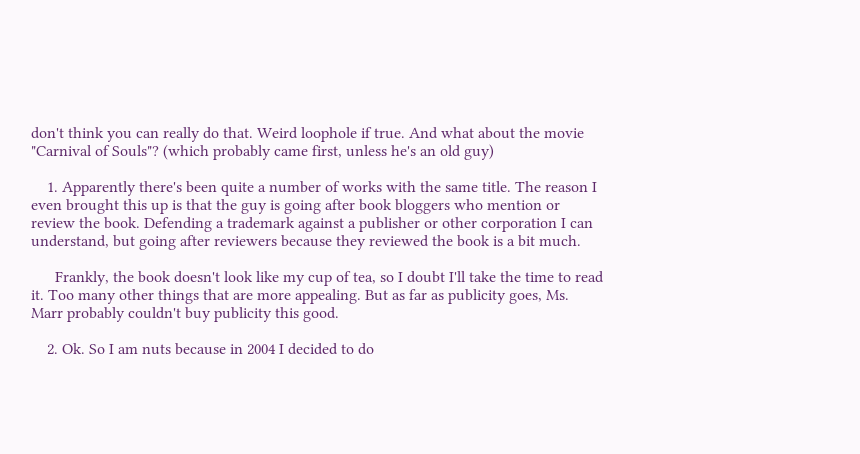don't think you can really do that. Weird loophole if true. And what about the movie "Carnival of Souls"? (which probably came first, unless he's an old guy)

    1. Apparently there's been quite a number of works with the same title. The reason I even brought this up is that the guy is going after book bloggers who mention or review the book. Defending a trademark against a publisher or other corporation I can understand, but going after reviewers because they reviewed the book is a bit much.

      Frankly, the book doesn't look like my cup of tea, so I doubt I'll take the time to read it. Too many other things that are more appealing. But as far as publicity goes, Ms. Marr probably couldn't buy publicity this good.

    2. Ok. So I am nuts because in 2004 I decided to do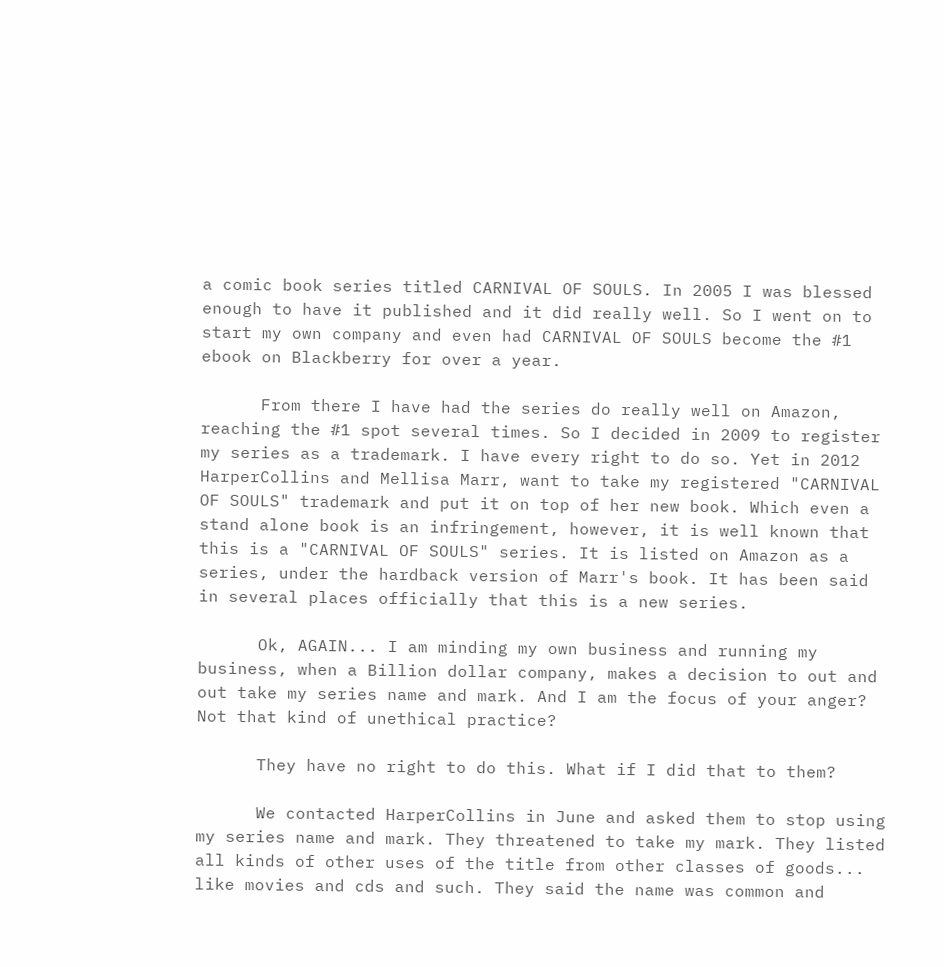a comic book series titled CARNIVAL OF SOULS. In 2005 I was blessed enough to have it published and it did really well. So I went on to start my own company and even had CARNIVAL OF SOULS become the #1 ebook on Blackberry for over a year.

      From there I have had the series do really well on Amazon, reaching the #1 spot several times. So I decided in 2009 to register my series as a trademark. I have every right to do so. Yet in 2012 HarperCollins and Mellisa Marr, want to take my registered "CARNIVAL OF SOULS" trademark and put it on top of her new book. Which even a stand alone book is an infringement, however, it is well known that this is a "CARNIVAL OF SOULS" series. It is listed on Amazon as a series, under the hardback version of Marr's book. It has been said in several places officially that this is a new series.

      Ok, AGAIN... I am minding my own business and running my business, when a Billion dollar company, makes a decision to out and out take my series name and mark. And I am the focus of your anger? Not that kind of unethical practice?

      They have no right to do this. What if I did that to them?

      We contacted HarperCollins in June and asked them to stop using my series name and mark. They threatened to take my mark. They listed all kinds of other uses of the title from other classes of goods... like movies and cds and such. They said the name was common and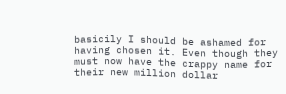basicily I should be ashamed for having chosen it. Even though they must now have the crappy name for their new million dollar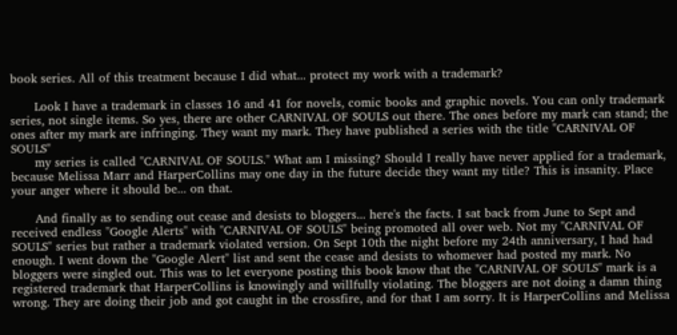book series. All of this treatment because I did what... protect my work with a trademark?

      Look I have a trademark in classes 16 and 41 for novels, comic books and graphic novels. You can only trademark series, not single items. So yes, there are other CARNIVAL OF SOULS out there. The ones before my mark can stand; the ones after my mark are infringing. They want my mark. They have published a series with the title "CARNIVAL OF SOULS"
      my series is called "CARNIVAL OF SOULS." What am I missing? Should I really have never applied for a trademark, because Melissa Marr and HarperCollins may one day in the future decide they want my title? This is insanity. Place your anger where it should be... on that.

      And finally as to sending out cease and desists to bloggers... here's the facts. I sat back from June to Sept and received endless "Google Alerts" with "CARNIVAL OF SOULS" being promoted all over web. Not my "CARNIVAL OF SOULS" series but rather a trademark violated version. On Sept 10th the night before my 24th anniversary, I had had enough. I went down the "Google Alert" list and sent the cease and desists to whomever had posted my mark. No bloggers were singled out. This was to let everyone posting this book know that the "CARNIVAL OF SOULS" mark is a registered trademark that HarperCollins is knowingly and willfully violating. The bloggers are not doing a damn thing wrong. They are doing their job and got caught in the crossfire, and for that I am sorry. It is HarperCollins and Melissa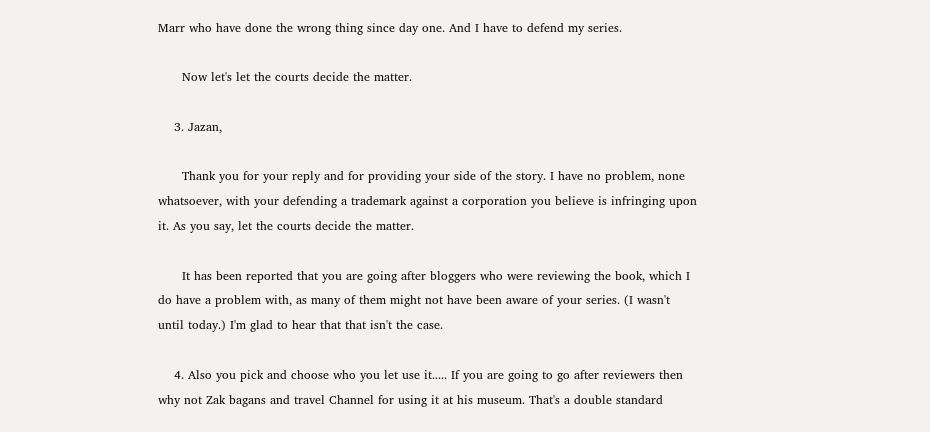Marr who have done the wrong thing since day one. And I have to defend my series.

      Now let's let the courts decide the matter.

    3. Jazan,

      Thank you for your reply and for providing your side of the story. I have no problem, none whatsoever, with your defending a trademark against a corporation you believe is infringing upon it. As you say, let the courts decide the matter.

      It has been reported that you are going after bloggers who were reviewing the book, which I do have a problem with, as many of them might not have been aware of your series. (I wasn't until today.) I'm glad to hear that that isn't the case.

    4. Also you pick and choose who you let use it..... If you are going to go after reviewers then why not Zak bagans and travel Channel for using it at his museum. That's a double standard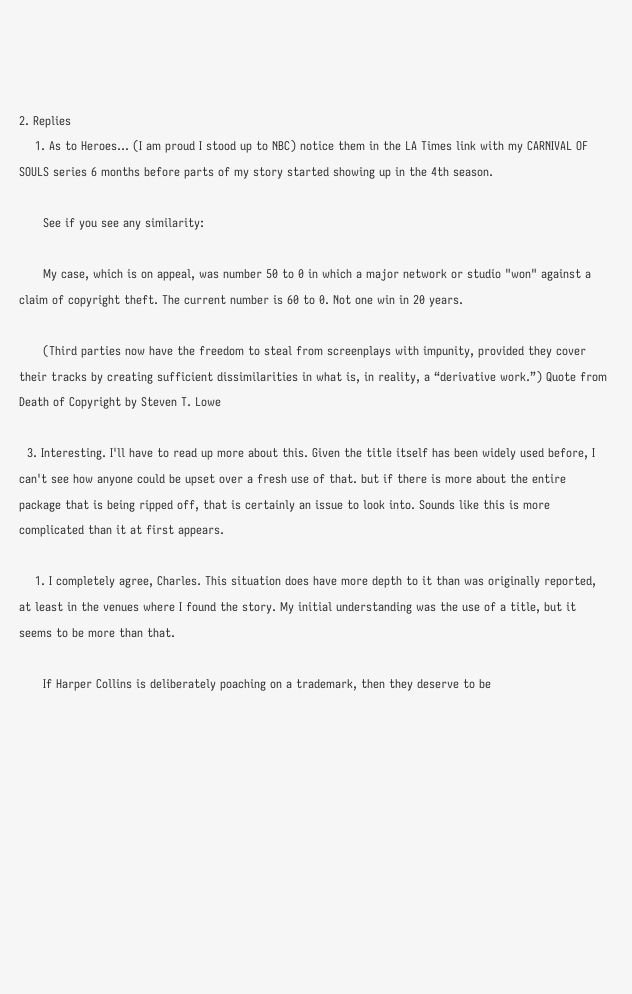2. Replies
    1. As to Heroes... (I am proud I stood up to NBC) notice them in the LA Times link with my CARNIVAL OF SOULS series 6 months before parts of my story started showing up in the 4th season.

      See if you see any similarity:

      My case, which is on appeal, was number 50 to 0 in which a major network or studio "won" against a claim of copyright theft. The current number is 60 to 0. Not one win in 20 years.

      (Third parties now have the freedom to steal from screenplays with impunity, provided they cover their tracks by creating sufficient dissimilarities in what is, in reality, a “derivative work.”) Quote from Death of Copyright by Steven T. Lowe

  3. Interesting. I'll have to read up more about this. Given the title itself has been widely used before, I can't see how anyone could be upset over a fresh use of that. but if there is more about the entire package that is being ripped off, that is certainly an issue to look into. Sounds like this is more complicated than it at first appears.

    1. I completely agree, Charles. This situation does have more depth to it than was originally reported, at least in the venues where I found the story. My initial understanding was the use of a title, but it seems to be more than that.

      If Harper Collins is deliberately poaching on a trademark, then they deserve to be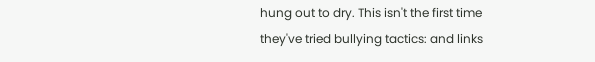hung out to dry. This isn't the first time they've tried bullying tactics: and links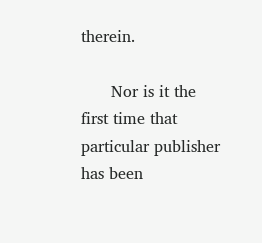therein.

      Nor is it the first time that particular publisher has been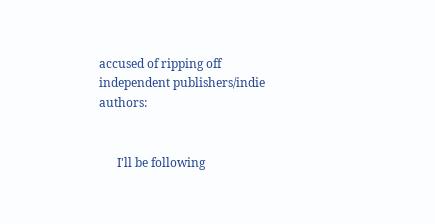accused of ripping off independent publishers/indie authors:


      I'll be following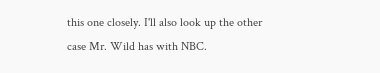this one closely. I'll also look up the other case Mr. Wild has with NBC.